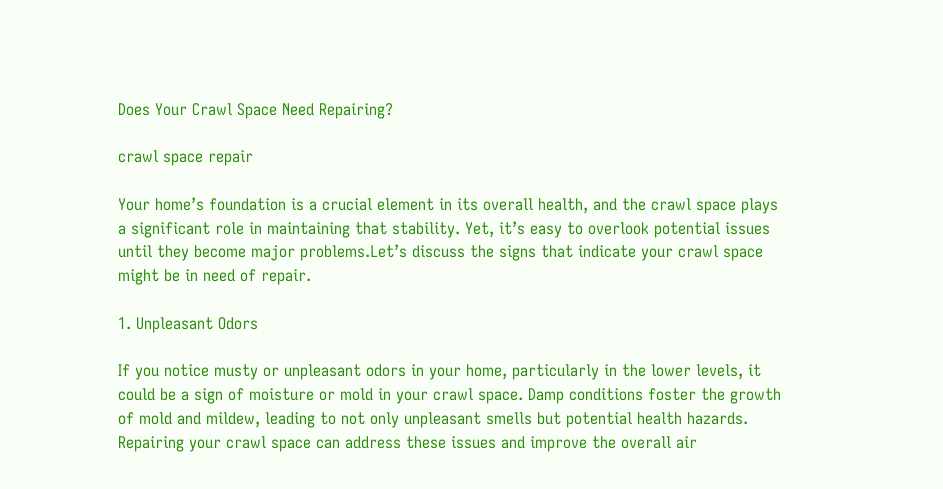Does Your Crawl Space Need Repairing?

crawl space repair

Your home’s foundation is a crucial element in its overall health, and the crawl space plays a significant role in maintaining that stability. Yet, it’s easy to overlook potential issues until they become major problems.Let’s discuss the signs that indicate your crawl space might be in need of repair.

1. Unpleasant Odors

If you notice musty or unpleasant odors in your home, particularly in the lower levels, it could be a sign of moisture or mold in your crawl space. Damp conditions foster the growth of mold and mildew, leading to not only unpleasant smells but potential health hazards. Repairing your crawl space can address these issues and improve the overall air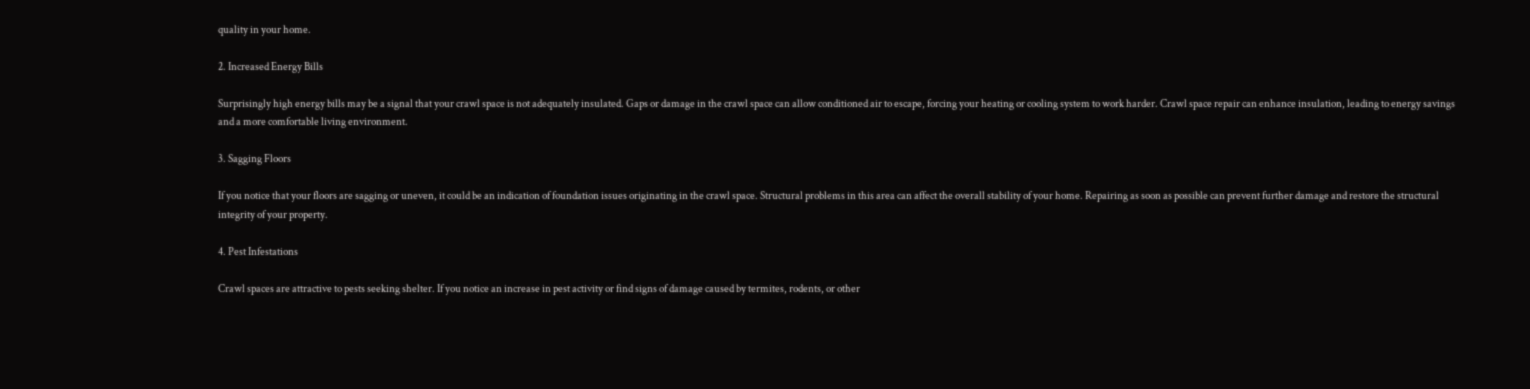quality in your home.

2. Increased Energy Bills

Surprisingly high energy bills may be a signal that your crawl space is not adequately insulated. Gaps or damage in the crawl space can allow conditioned air to escape, forcing your heating or cooling system to work harder. Crawl space repair can enhance insulation, leading to energy savings and a more comfortable living environment.

3. Sagging Floors

If you notice that your floors are sagging or uneven, it could be an indication of foundation issues originating in the crawl space. Structural problems in this area can affect the overall stability of your home. Repairing as soon as possible can prevent further damage and restore the structural integrity of your property.

4. Pest Infestations

Crawl spaces are attractive to pests seeking shelter. If you notice an increase in pest activity or find signs of damage caused by termites, rodents, or other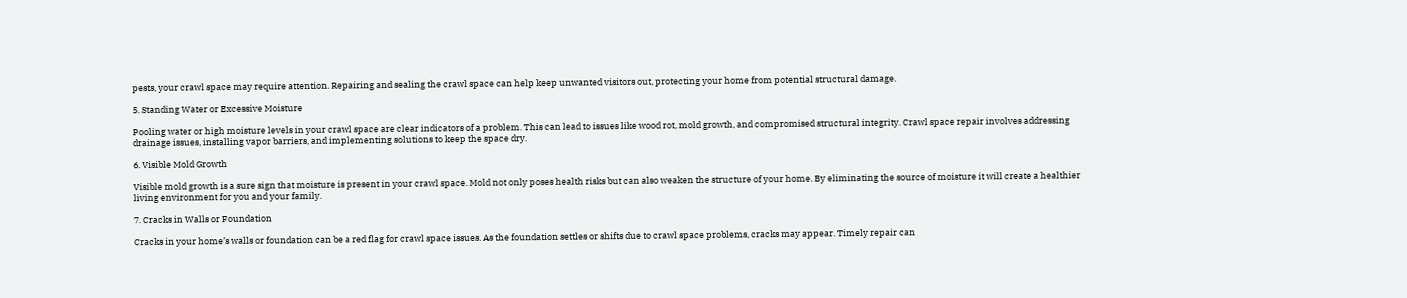pests, your crawl space may require attention. Repairing and sealing the crawl space can help keep unwanted visitors out, protecting your home from potential structural damage.

5. Standing Water or Excessive Moisture

Pooling water or high moisture levels in your crawl space are clear indicators of a problem. This can lead to issues like wood rot, mold growth, and compromised structural integrity. Crawl space repair involves addressing drainage issues, installing vapor barriers, and implementing solutions to keep the space dry.

6. Visible Mold Growth

Visible mold growth is a sure sign that moisture is present in your crawl space. Mold not only poses health risks but can also weaken the structure of your home. By eliminating the source of moisture it will create a healthier living environment for you and your family.

7. Cracks in Walls or Foundation

Cracks in your home’s walls or foundation can be a red flag for crawl space issues. As the foundation settles or shifts due to crawl space problems, cracks may appear. Timely repair can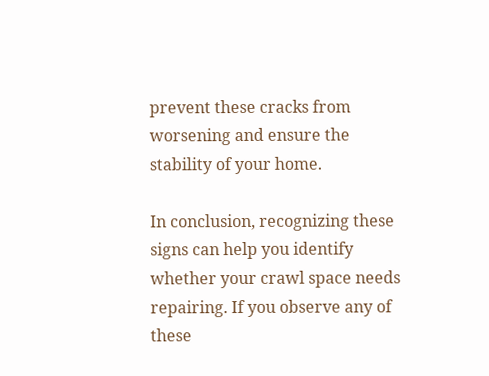prevent these cracks from worsening and ensure the stability of your home.

In conclusion, recognizing these signs can help you identify whether your crawl space needs repairing. If you observe any of these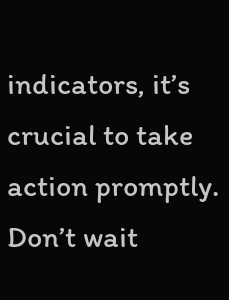indicators, it’s crucial to take action promptly. Don’t wait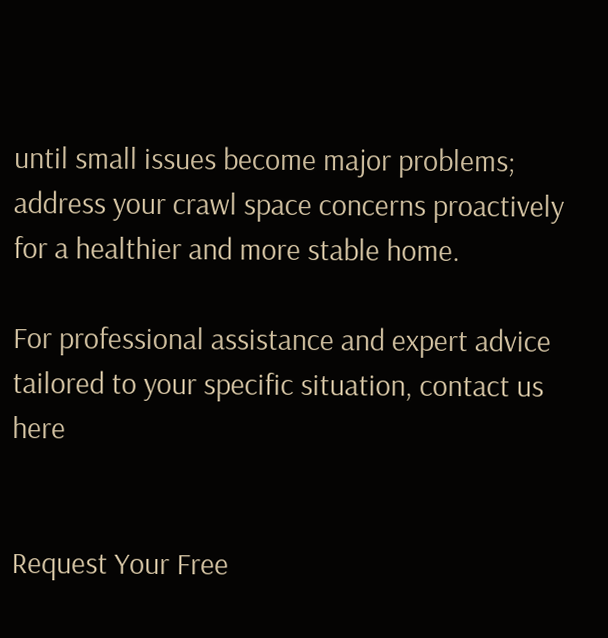until small issues become major problems; address your crawl space concerns proactively for a healthier and more stable home.

For professional assistance and expert advice tailored to your specific situation, contact us here


Request Your Free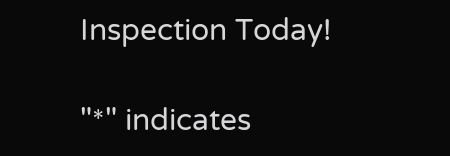Inspection Today!

"*" indicates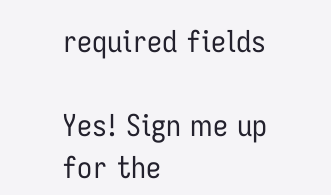required fields

Yes! Sign me up for the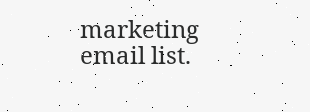marketing email list.